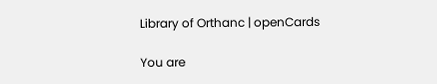Library of Orthanc | openCards

You are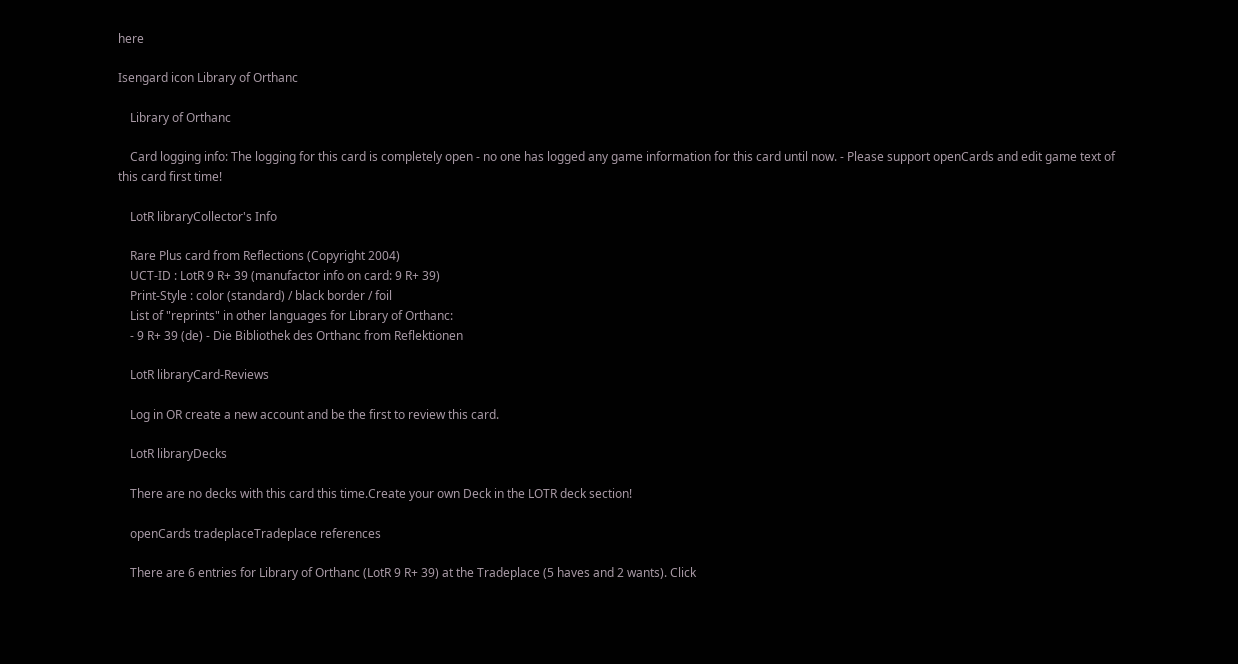here

Isengard icon Library of Orthanc

    Library of Orthanc

    Card logging info: The logging for this card is completely open - no one has logged any game information for this card until now. - Please support openCards and edit game text of this card first time!

    LotR libraryCollector's Info

    Rare Plus card from Reflections (Copyright 2004)
    UCT-ID : LotR 9 R+ 39 (manufactor info on card: 9 R+ 39)
    Print-Style : color (standard) / black border / foil
    List of "reprints" in other languages for Library of Orthanc:
    - 9 R+ 39 (de) - Die Bibliothek des Orthanc from Reflektionen

    LotR libraryCard-Reviews

    Log in OR create a new account and be the first to review this card.

    LotR libraryDecks

    There are no decks with this card this time.Create your own Deck in the LOTR deck section!

    openCards tradeplaceTradeplace references

    There are 6 entries for Library of Orthanc (LotR 9 R+ 39) at the Tradeplace (5 haves and 2 wants). Click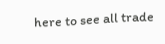here to see all trade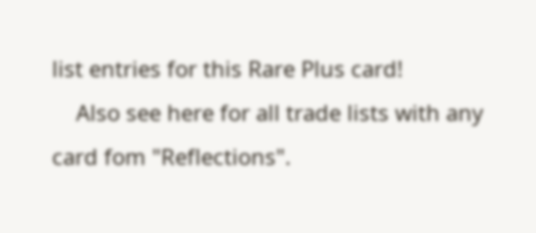list entries for this Rare Plus card!
    Also see here for all trade lists with any card fom "Reflections".